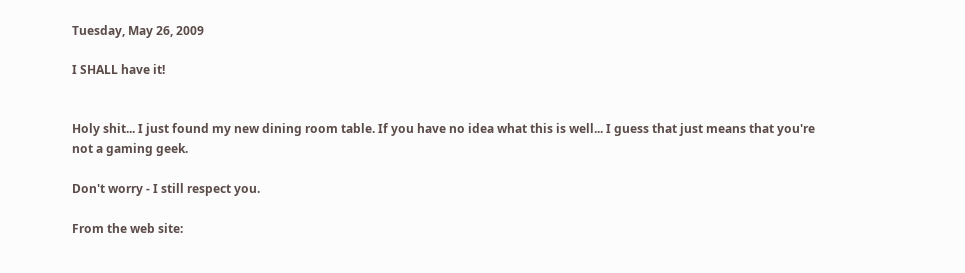Tuesday, May 26, 2009

I SHALL have it!


Holy shit... I just found my new dining room table. If you have no idea what this is well... I guess that just means that you're not a gaming geek.

Don't worry - I still respect you.

From the web site: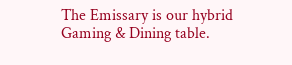The Emissary is our hybrid Gaming & Dining table.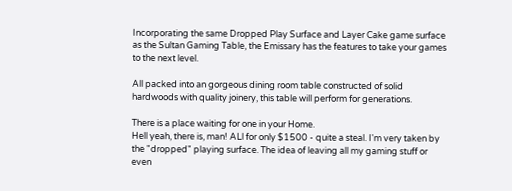Incorporating the same Dropped Play Surface and Layer Cake game surface as the Sultan Gaming Table, the Emissary has the features to take your games to the next level.

All packed into an gorgeous dining room table constructed of solid hardwoods with quality joinery, this table will perform for generations.

There is a place waiting for one in your Home.
Hell yeah, there is, man! ALl for only $1500 - quite a steal. I'm very taken by the "dropped" playing surface. The idea of leaving all my gaming stuff or even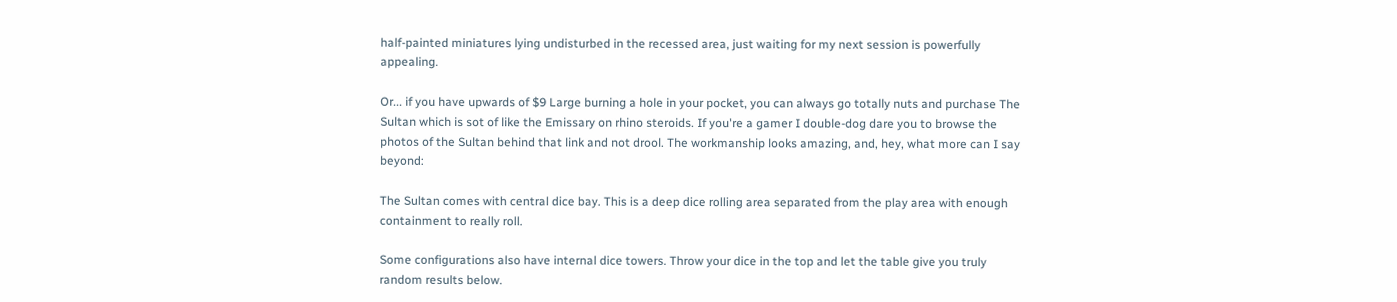half-painted miniatures lying undisturbed in the recessed area, just waiting for my next session is powerfully appealing.

Or... if you have upwards of $9 Large burning a hole in your pocket, you can always go totally nuts and purchase The Sultan which is sot of like the Emissary on rhino steroids. If you're a gamer I double-dog dare you to browse the photos of the Sultan behind that link and not drool. The workmanship looks amazing, and, hey, what more can I say beyond:

The Sultan comes with central dice bay. This is a deep dice rolling area separated from the play area with enough containment to really roll.

Some configurations also have internal dice towers. Throw your dice in the top and let the table give you truly random results below.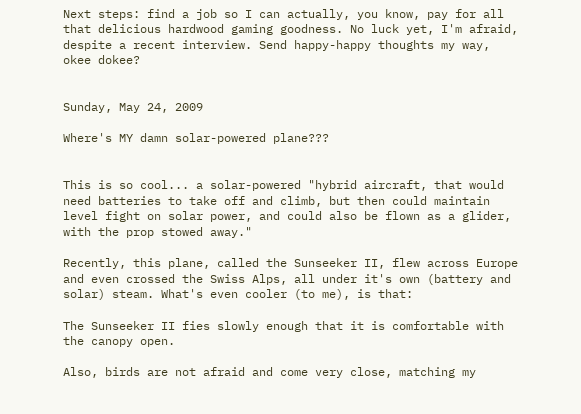Next steps: find a job so I can actually, you know, pay for all that delicious hardwood gaming goodness. No luck yet, I'm afraid, despite a recent interview. Send happy-happy thoughts my way, okee dokee?


Sunday, May 24, 2009

Where's MY damn solar-powered plane???


This is so cool... a solar-powered "hybrid aircraft, that would need batteries to take off and climb, but then could maintain level fight on solar power, and could also be flown as a glider, with the prop stowed away."

Recently, this plane, called the Sunseeker II, flew across Europe and even crossed the Swiss Alps, all under it's own (battery and solar) steam. What's even cooler (to me), is that:

The Sunseeker II fies slowly enough that it is comfortable with the canopy open.

Also, birds are not afraid and come very close, matching my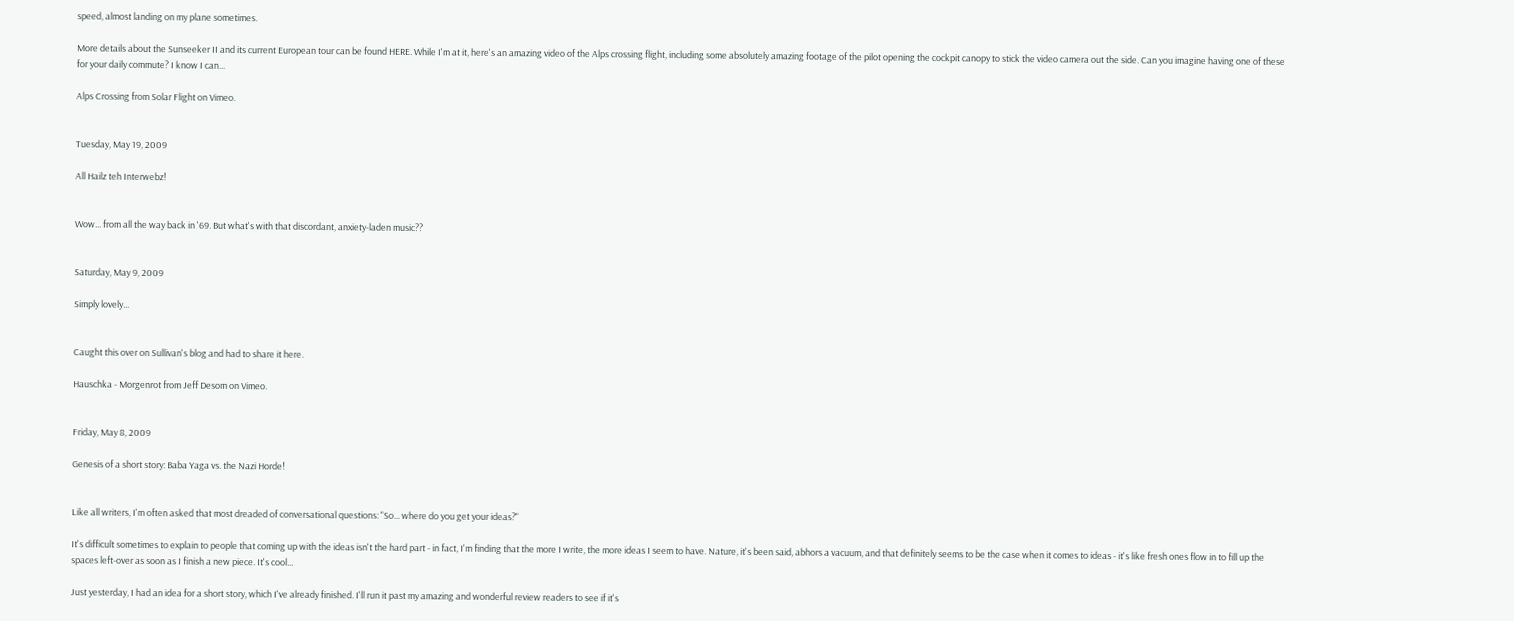speed, almost landing on my plane sometimes.

More details about the Sunseeker II and its current European tour can be found HERE. While I'm at it, here's an amazing video of the Alps crossing flight, including some absolutely amazing footage of the pilot opening the cockpit canopy to stick the video camera out the side. Can you imagine having one of these for your daily commute? I know I can...

Alps Crossing from Solar Flight on Vimeo.


Tuesday, May 19, 2009

All Hailz teh Interwebz!


Wow... from all the way back in '69. But what's with that discordant, anxiety-laden music??


Saturday, May 9, 2009

Simply lovely...


Caught this over on Sullivan's blog and had to share it here.

Hauschka - Morgenrot from Jeff Desom on Vimeo.


Friday, May 8, 2009

Genesis of a short story: Baba Yaga vs. the Nazi Horde!


Like all writers, I'm often asked that most dreaded of conversational questions: "So... where do you get your ideas?"

It's difficult sometimes to explain to people that coming up with the ideas isn't the hard part - in fact, I'm finding that the more I write, the more ideas I seem to have. Nature, it's been said, abhors a vacuum, and that definitely seems to be the case when it comes to ideas - it's like fresh ones flow in to fill up the spaces left-over as soon as I finish a new piece. It's cool...

Just yesterday, I had an idea for a short story, which I've already finished. I'll run it past my amazing and wonderful review readers to see if it's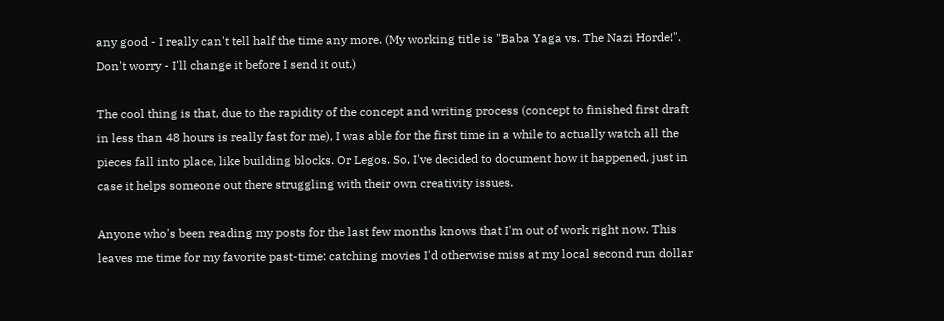any good - I really can't tell half the time any more. (My working title is "Baba Yaga vs. The Nazi Horde!". Don't worry - I'll change it before I send it out.)

The cool thing is that, due to the rapidity of the concept and writing process (concept to finished first draft in less than 48 hours is really fast for me), I was able for the first time in a while to actually watch all the pieces fall into place, like building blocks. Or Legos. So, I've decided to document how it happened, just in case it helps someone out there struggling with their own creativity issues.

Anyone who's been reading my posts for the last few months knows that I'm out of work right now. This leaves me time for my favorite past-time: catching movies I'd otherwise miss at my local second run dollar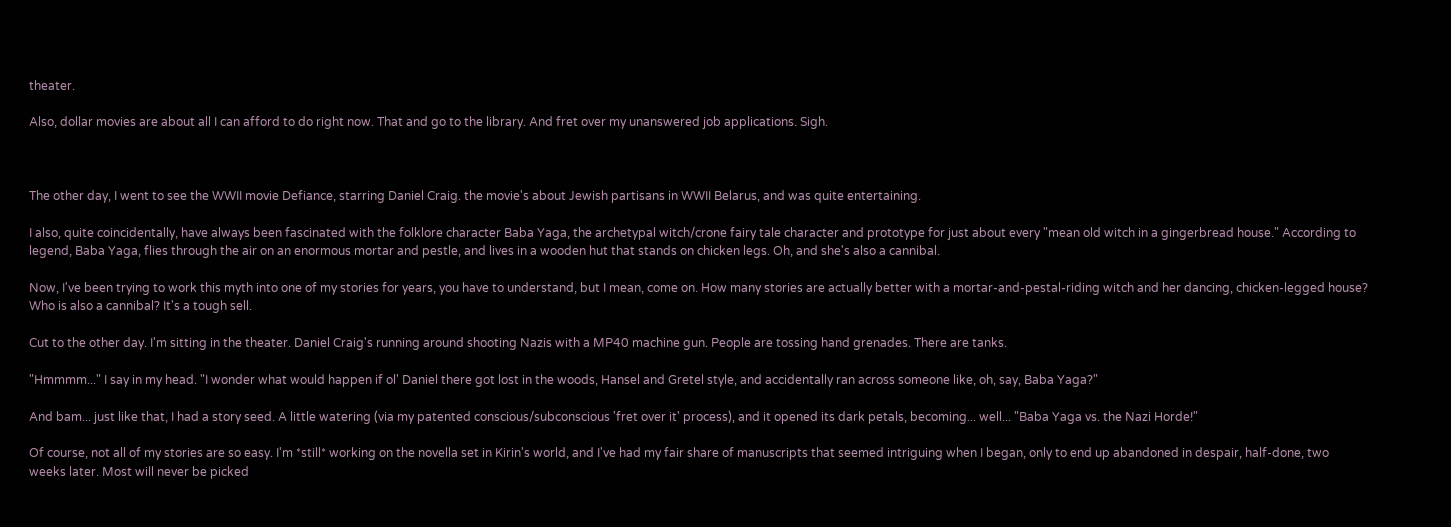theater.

Also, dollar movies are about all I can afford to do right now. That and go to the library. And fret over my unanswered job applications. Sigh.



The other day, I went to see the WWII movie Defiance, starring Daniel Craig. the movie's about Jewish partisans in WWII Belarus, and was quite entertaining.

I also, quite coincidentally, have always been fascinated with the folklore character Baba Yaga, the archetypal witch/crone fairy tale character and prototype for just about every "mean old witch in a gingerbread house." According to legend, Baba Yaga, flies through the air on an enormous mortar and pestle, and lives in a wooden hut that stands on chicken legs. Oh, and she's also a cannibal.

Now, I've been trying to work this myth into one of my stories for years, you have to understand, but I mean, come on. How many stories are actually better with a mortar-and-pestal-riding witch and her dancing, chicken-legged house? Who is also a cannibal? It's a tough sell.

Cut to the other day. I'm sitting in the theater. Daniel Craig's running around shooting Nazis with a MP40 machine gun. People are tossing hand grenades. There are tanks.

"Hmmmm..." I say in my head. "I wonder what would happen if ol' Daniel there got lost in the woods, Hansel and Gretel style, and accidentally ran across someone like, oh, say, Baba Yaga?"

And bam... just like that, I had a story seed. A little watering (via my patented conscious/subconscious 'fret over it' process), and it opened its dark petals, becoming... well... "Baba Yaga vs. the Nazi Horde!"

Of course, not all of my stories are so easy. I'm *still* working on the novella set in Kirin's world, and I've had my fair share of manuscripts that seemed intriguing when I began, only to end up abandoned in despair, half-done, two weeks later. Most will never be picked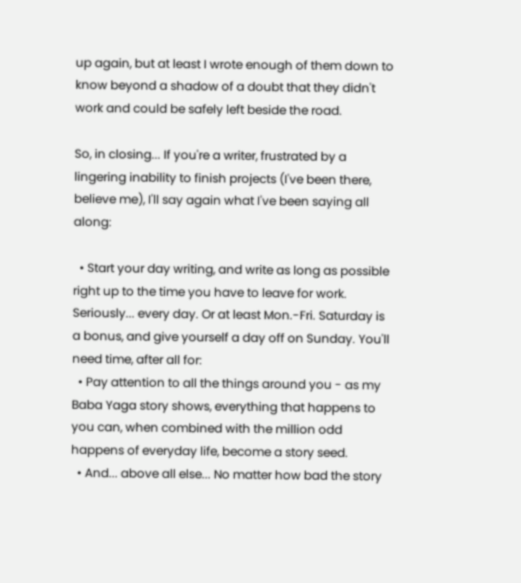up again, but at least I wrote enough of them down to know beyond a shadow of a doubt that they didn't work and could be safely left beside the road.

So, in closing... If you're a writer, frustrated by a lingering inability to finish projects (I've been there, believe me), I'll say again what I've been saying all along:

  • Start your day writing, and write as long as possible right up to the time you have to leave for work. Seriously... every day. Or at least Mon.-Fri. Saturday is a bonus, and give yourself a day off on Sunday. You'll need time, after all for:
  • Pay attention to all the things around you - as my Baba Yaga story shows, everything that happens to you can, when combined with the million odd happens of everyday life, become a story seed.
  • And... above all else... No matter how bad the story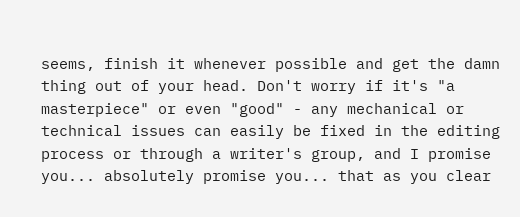seems, finish it whenever possible and get the damn thing out of your head. Don't worry if it's "a masterpiece" or even "good" - any mechanical or technical issues can easily be fixed in the editing process or through a writer's group, and I promise you... absolutely promise you... that as you clear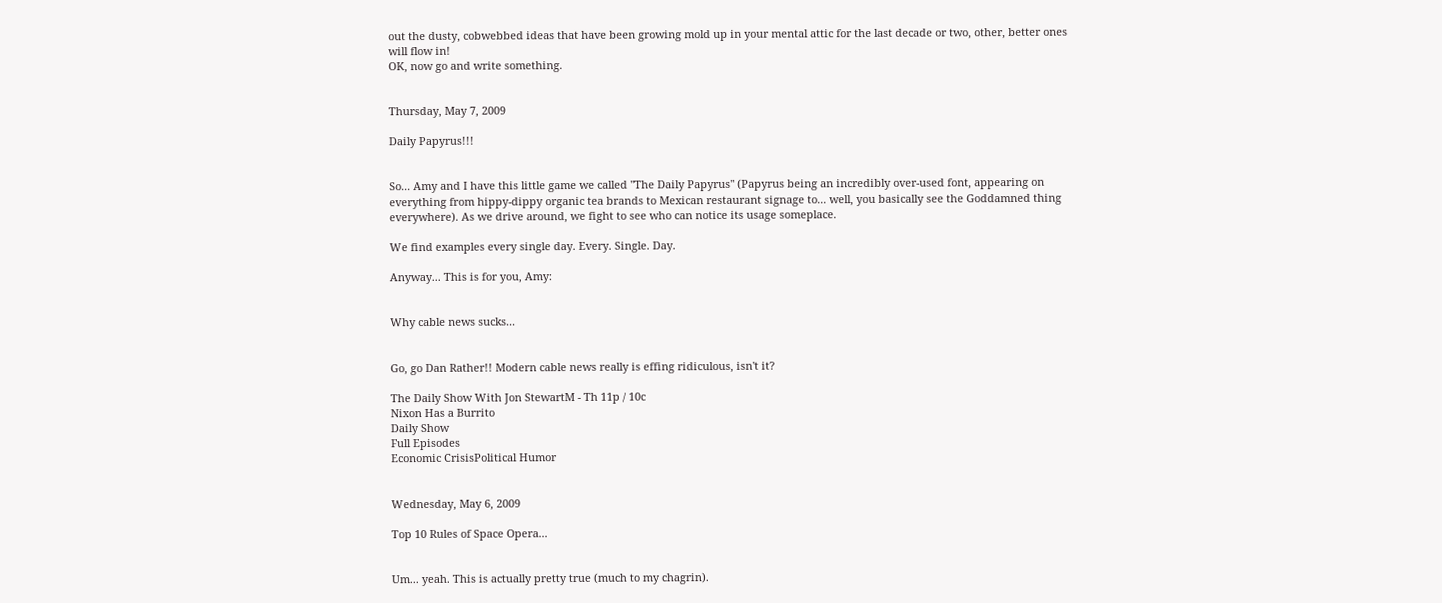out the dusty, cobwebbed ideas that have been growing mold up in your mental attic for the last decade or two, other, better ones will flow in!
OK, now go and write something.


Thursday, May 7, 2009

Daily Papyrus!!!


So... Amy and I have this little game we called "The Daily Papyrus" (Papyrus being an incredibly over-used font, appearing on everything from hippy-dippy organic tea brands to Mexican restaurant signage to... well, you basically see the Goddamned thing everywhere). As we drive around, we fight to see who can notice its usage someplace.

We find examples every single day. Every. Single. Day.

Anyway... This is for you, Amy:


Why cable news sucks...


Go, go Dan Rather!! Modern cable news really is effing ridiculous, isn't it?

The Daily Show With Jon StewartM - Th 11p / 10c
Nixon Has a Burrito
Daily Show
Full Episodes
Economic CrisisPolitical Humor


Wednesday, May 6, 2009

Top 10 Rules of Space Opera...


Um... yeah. This is actually pretty true (much to my chagrin).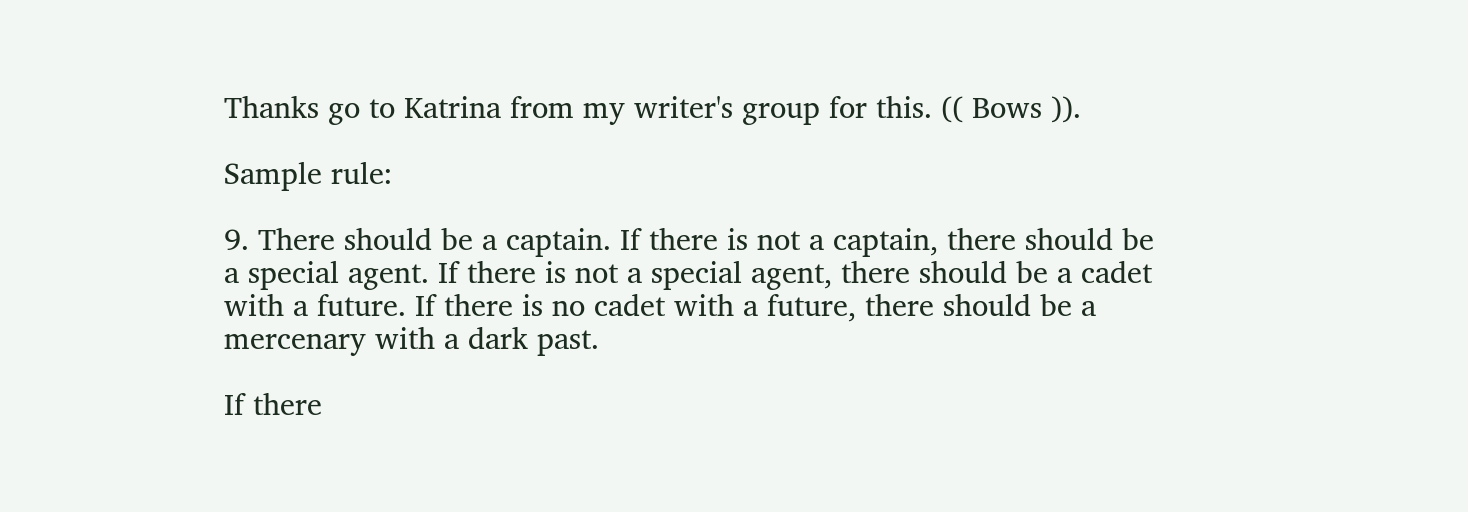Thanks go to Katrina from my writer's group for this. (( Bows )).

Sample rule:

9. There should be a captain. If there is not a captain, there should be a special agent. If there is not a special agent, there should be a cadet with a future. If there is no cadet with a future, there should be a mercenary with a dark past.

If there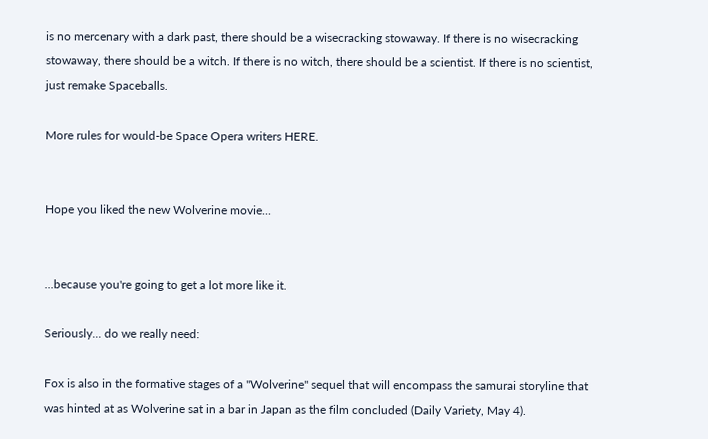is no mercenary with a dark past, there should be a wisecracking stowaway. If there is no wisecracking stowaway, there should be a witch. If there is no witch, there should be a scientist. If there is no scientist, just remake Spaceballs.

More rules for would-be Space Opera writers HERE.


Hope you liked the new Wolverine movie...


...because you're going to get a lot more like it.

Seriously... do we really need:

Fox is also in the formative stages of a "Wolverine" sequel that will encompass the samurai storyline that was hinted at as Wolverine sat in a bar in Japan as the film concluded (Daily Variety, May 4).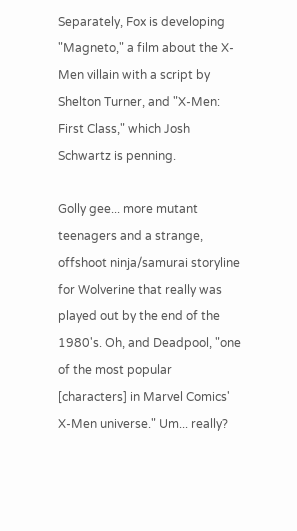Separately, Fox is developing "Magneto," a film about the X-Men villain with a script by Shelton Turner, and "X-Men: First Class," which Josh Schwartz is penning.

Golly gee... more mutant teenagers and a strange, offshoot ninja/samurai storyline for Wolverine that really was played out by the end of the 1980's. Oh, and Deadpool, "one of the most popular [characters] in Marvel Comics' X-Men universe." Um... really?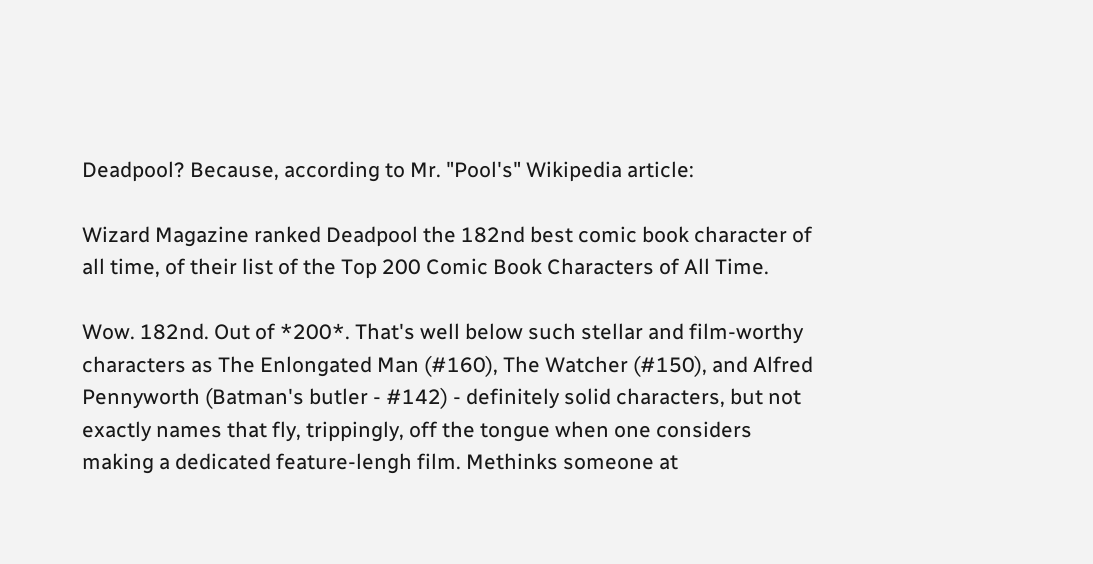Deadpool? Because, according to Mr. "Pool's" Wikipedia article:

Wizard Magazine ranked Deadpool the 182nd best comic book character of all time, of their list of the Top 200 Comic Book Characters of All Time.

Wow. 182nd. Out of *200*. That's well below such stellar and film-worthy characters as The Enlongated Man (#160), The Watcher (#150), and Alfred Pennyworth (Batman's butler - #142) - definitely solid characters, but not exactly names that fly, trippingly, off the tongue when one considers making a dedicated feature-lengh film. Methinks someone at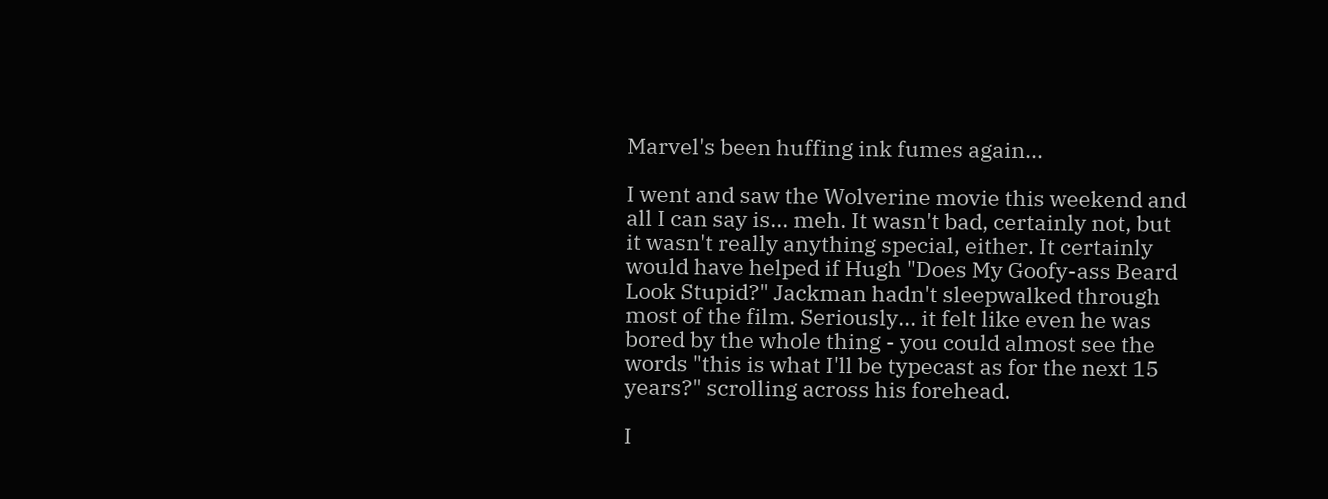Marvel's been huffing ink fumes again...

I went and saw the Wolverine movie this weekend and all I can say is... meh. It wasn't bad, certainly not, but it wasn't really anything special, either. It certainly would have helped if Hugh "Does My Goofy-ass Beard Look Stupid?" Jackman hadn't sleepwalked through most of the film. Seriously... it felt like even he was bored by the whole thing - you could almost see the words "this is what I'll be typecast as for the next 15 years?" scrolling across his forehead.

I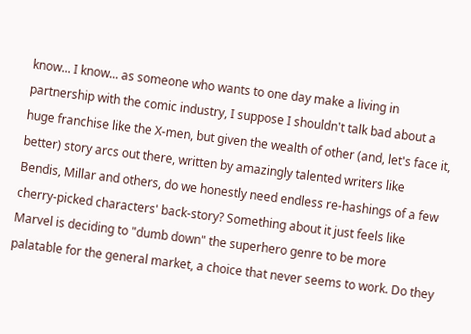know... I know... as someone who wants to one day make a living in partnership with the comic industry, I suppose I shouldn't talk bad about a huge franchise like the X-men, but given the wealth of other (and, let's face it, better) story arcs out there, written by amazingly talented writers like Bendis, Millar and others, do we honestly need endless re-hashings of a few cherry-picked characters' back-story? Something about it just feels like Marvel is deciding to "dumb down" the superhero genre to be more palatable for the general market, a choice that never seems to work. Do they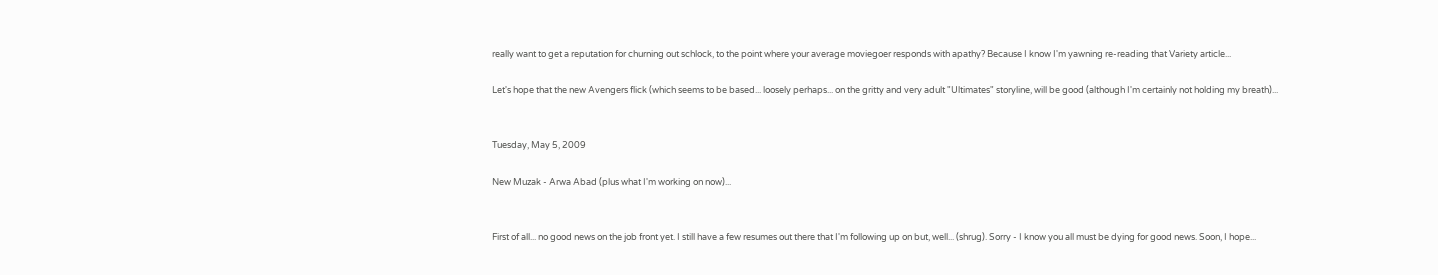really want to get a reputation for churning out schlock, to the point where your average moviegoer responds with apathy? Because I know I'm yawning re-reading that Variety article...

Let's hope that the new Avengers flick (which seems to be based... loosely perhaps... on the gritty and very adult "Ultimates" storyline, will be good (although I'm certainly not holding my breath)...


Tuesday, May 5, 2009

New Muzak - Arwa Abad (plus what I'm working on now)...


First of all... no good news on the job front yet. I still have a few resumes out there that I'm following up on but, well... (shrug). Sorry - I know you all must be dying for good news. Soon, I hope...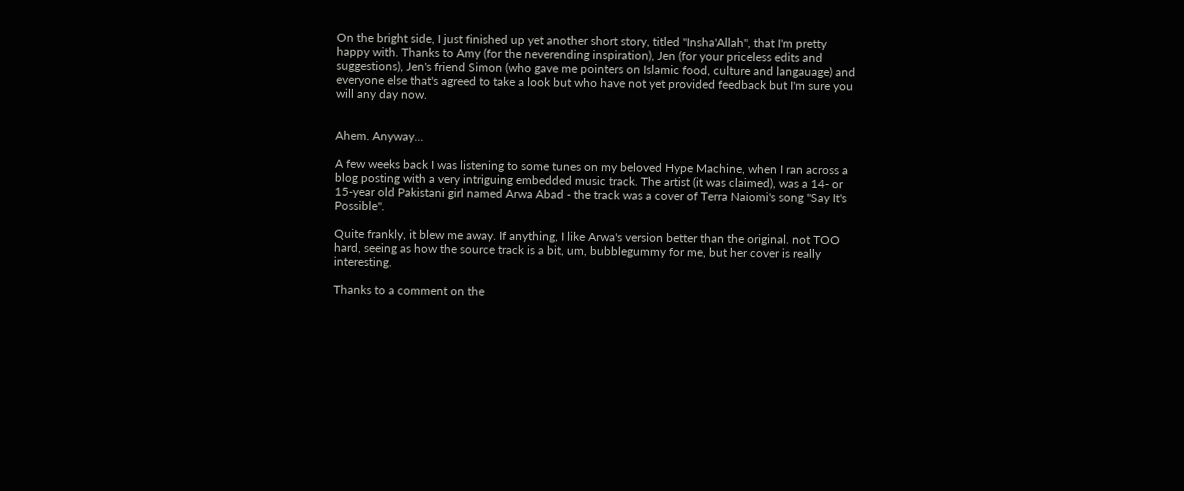On the bright side, I just finished up yet another short story, titled "Insha'Allah", that I'm pretty happy with. Thanks to Amy (for the neverending inspiration), Jen (for your priceless edits and suggestions), Jen's friend Simon (who gave me pointers on Islamic food, culture and langauage) and everyone else that's agreed to take a look but who have not yet provided feedback but I'm sure you will any day now.


Ahem. Anyway...

A few weeks back I was listening to some tunes on my beloved Hype Machine, when I ran across a blog posting with a very intriguing embedded music track. The artist (it was claimed), was a 14- or 15-year old Pakistani girl named Arwa Abad - the track was a cover of Terra Naiomi's song "Say It's Possible".

Quite frankly, it blew me away. If anything, I like Arwa's version better than the original. not TOO hard, seeing as how the source track is a bit, um, bubblegummy for me, but her cover is really interesting.

Thanks to a comment on the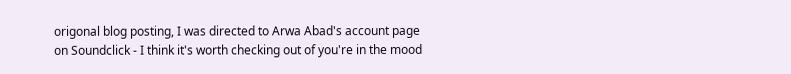origonal blog posting, I was directed to Arwa Abad's account page on Soundclick - I think it's worth checking out of you're in the mood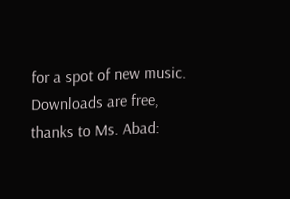for a spot of new music. Downloads are free, thanks to Ms. Abad: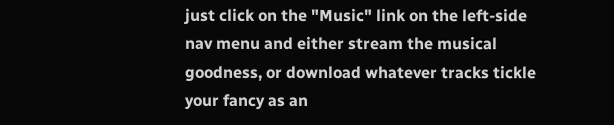just click on the "Music" link on the left-side nav menu and either stream the musical goodness, or download whatever tracks tickle your fancy as an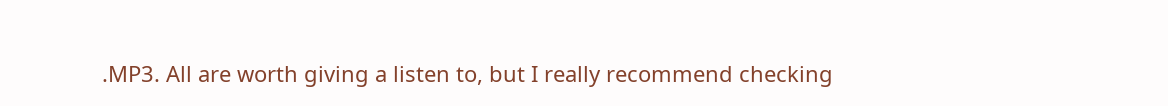.MP3. All are worth giving a listen to, but I really recommend checking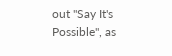out "Say It's Possible", as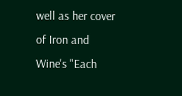well as her cover of Iron and Wine's "Each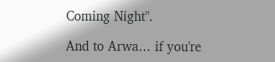Coming Night".

And to Arwa... if you're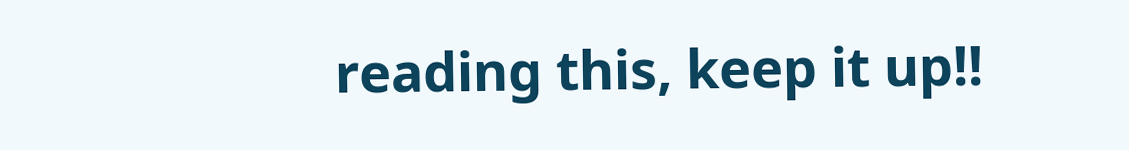reading this, keep it up!!